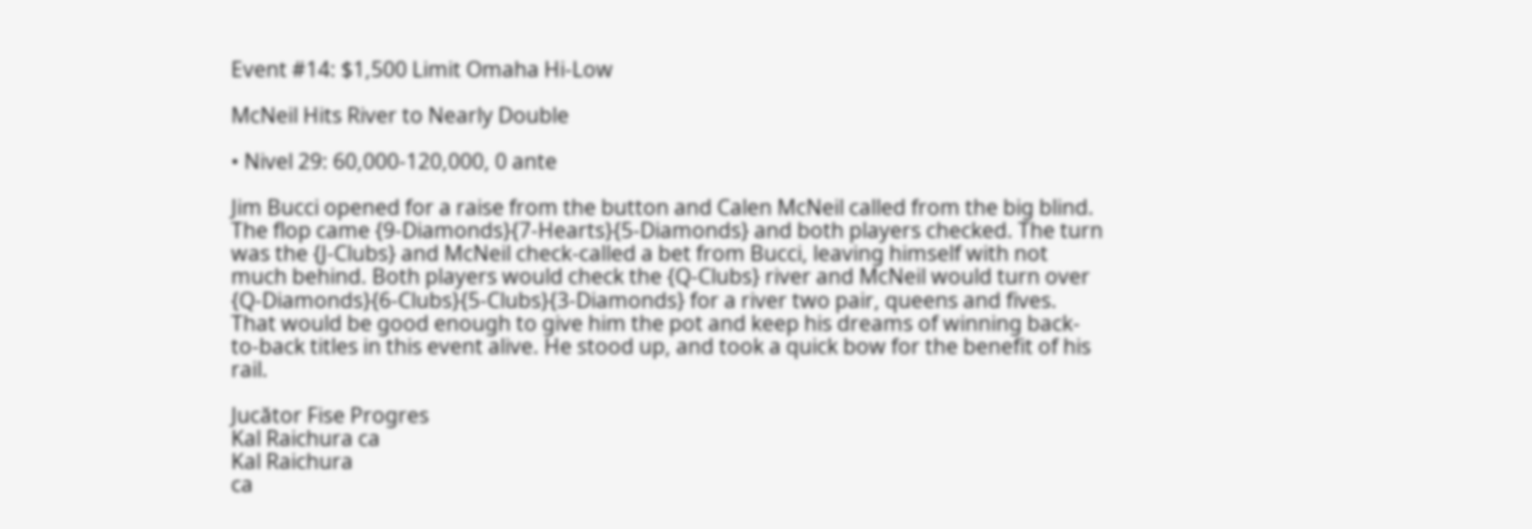Event #14: $1,500 Limit Omaha Hi-Low

McNeil Hits River to Nearly Double

• Nivel 29: 60,000-120,000, 0 ante

Jim Bucci opened for a raise from the button and Calen McNeil called from the big blind. The flop came {9-Diamonds}{7-Hearts}{5-Diamonds} and both players checked. The turn was the {J-Clubs} and McNeil check-called a bet from Bucci, leaving himself with not much behind. Both players would check the {Q-Clubs} river and McNeil would turn over {Q-Diamonds}{6-Clubs}{5-Clubs}{3-Diamonds} for a river two pair, queens and fives. That would be good enough to give him the pot and keep his dreams of winning back-to-back titles in this event alive. He stood up, and took a quick bow for the benefit of his rail.

Jucător Fise Progres
Kal Raichura ca
Kal Raichura
ca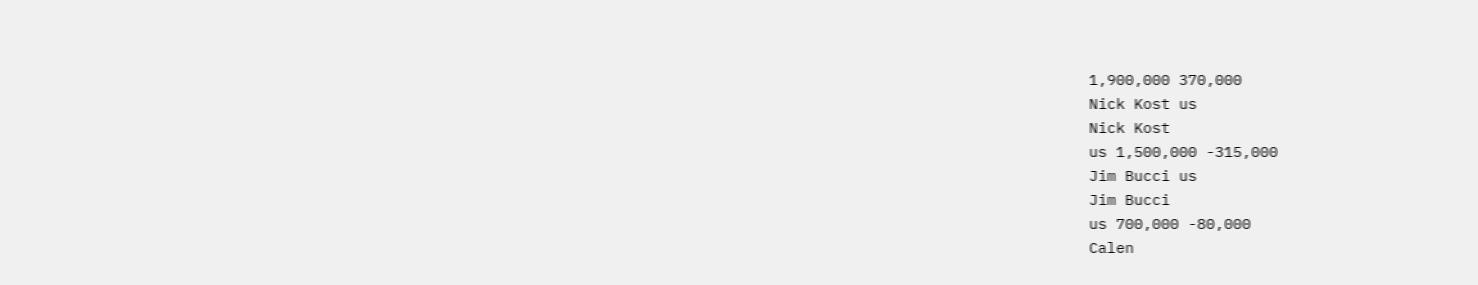1,900,000 370,000
Nick Kost us
Nick Kost
us 1,500,000 -315,000
Jim Bucci us
Jim Bucci
us 700,000 -80,000
Calen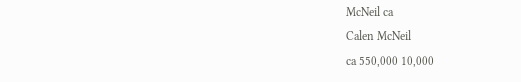McNeil ca
Calen McNeil
ca 550,000 10,000